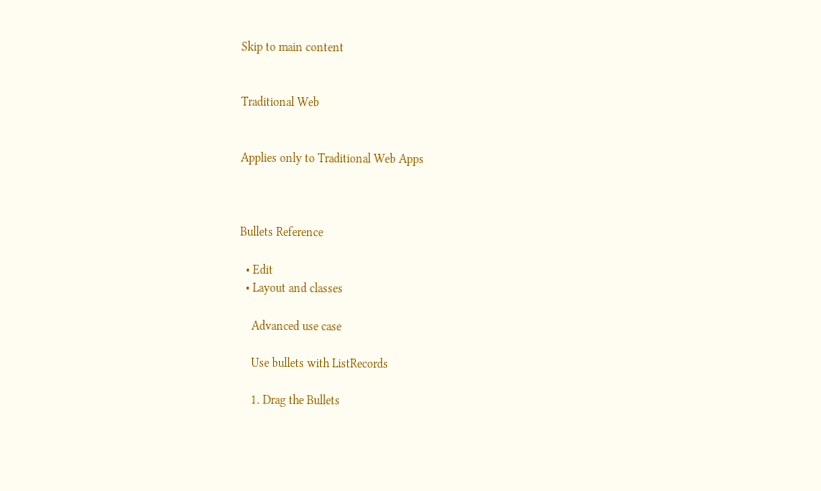Skip to main content


Traditional Web


Applies only to Traditional Web Apps



Bullets Reference

  • Edit
  • Layout and classes

    Advanced use case

    Use bullets with ListRecords

    1. Drag the Bullets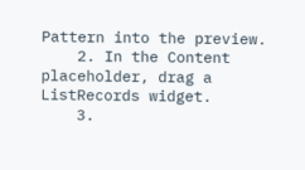Pattern into the preview.
    2. In the Content placeholder, drag a ListRecords widget.
    3.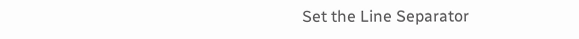Set the Line Separator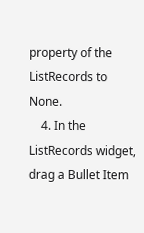property of the ListRecords to None.
    4. In the ListRecords widget, drag a Bullet Item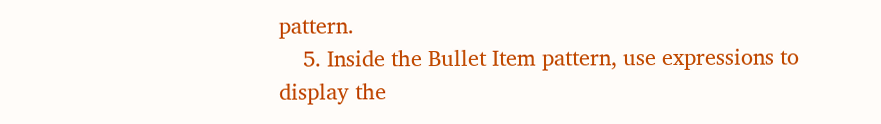pattern.
    5. Inside the Bullet Item pattern, use expressions to display the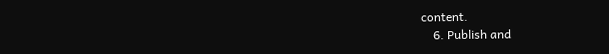content.
    6. Publish and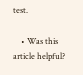test.

    • Was this article helpful?